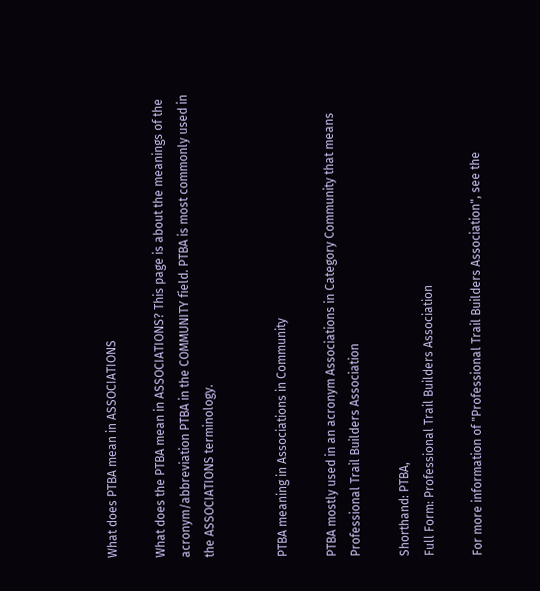What does PTBA mean in ASSOCIATIONS

What does the PTBA mean in ASSOCIATIONS? This page is about the meanings of the acronym/abbreviation PTBA in the COMMUNITY field. PTBA is most commonly used in the ASSOCIATIONS terminology.


PTBA meaning in Associations in Community

PTBA mostly used in an acronym Associations in Category Community that means Professional Trail Builders Association

Shorthand: PTBA,
Full Form: Professional Trail Builders Association

For more information of "Professional Trail Builders Association", see the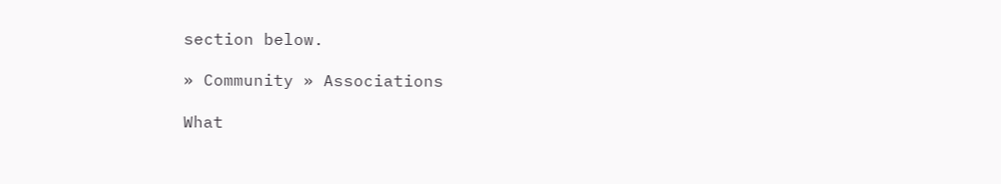section below.

» Community » Associations

What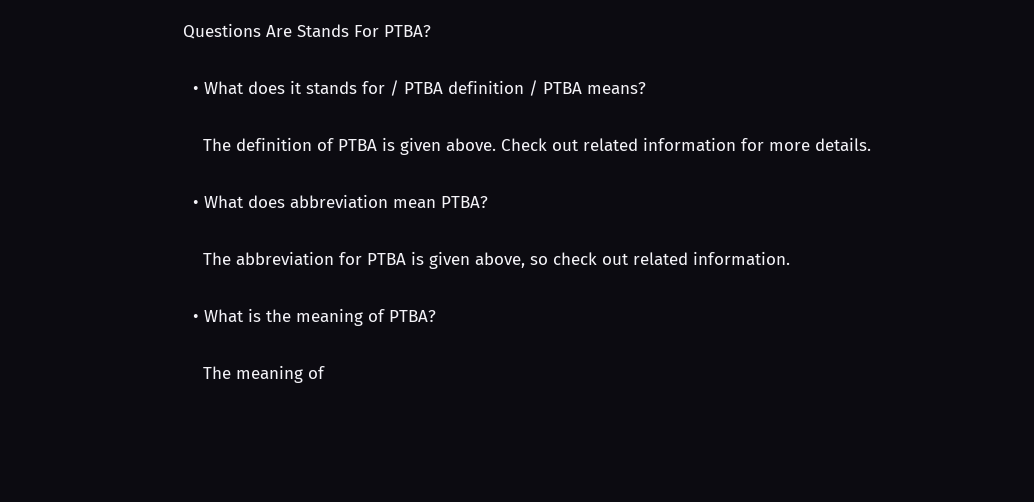Questions Are Stands For PTBA?

  • What does it stands for / PTBA definition / PTBA means?

    The definition of PTBA is given above. Check out related information for more details.

  • What does abbreviation mean PTBA?

    The abbreviation for PTBA is given above, so check out related information.

  • What is the meaning of PTBA?

    The meaning of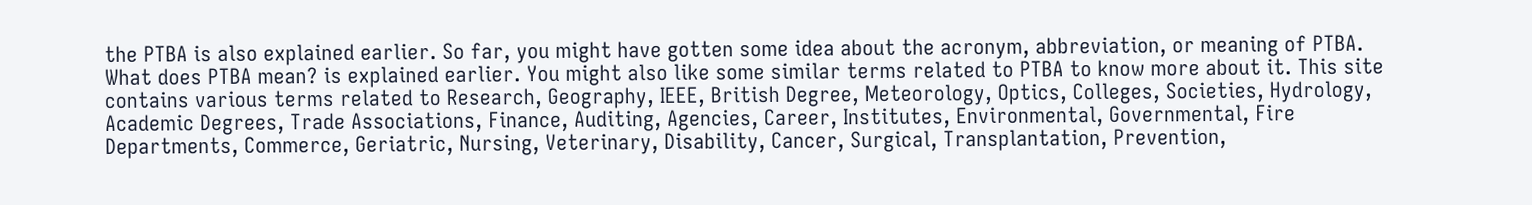the PTBA is also explained earlier. So far, you might have gotten some idea about the acronym, abbreviation, or meaning of PTBA. What does PTBA mean? is explained earlier. You might also like some similar terms related to PTBA to know more about it. This site contains various terms related to Research, Geography, IEEE, British Degree, Meteorology, Optics, Colleges, Societies, Hydrology, Academic Degrees, Trade Associations, Finance, Auditing, Agencies, Career, Institutes, Environmental, Governmental, Fire Departments, Commerce, Geriatric, Nursing, Veterinary, Disability, Cancer, Surgical, Transplantation, Prevention,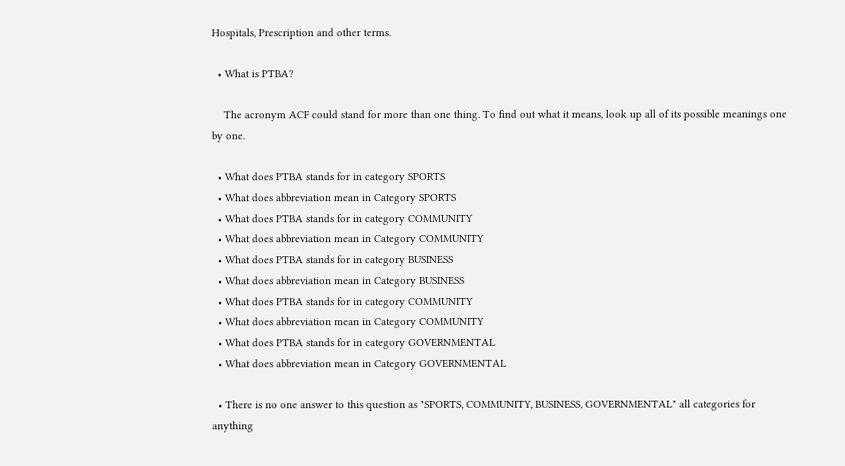Hospitals, Prescription and other terms.

  • What is PTBA?

    The acronym ACF could stand for more than one thing. To find out what it means, look up all of its possible meanings one by one.

  • What does PTBA stands for in category SPORTS
  • What does abbreviation mean in Category SPORTS
  • What does PTBA stands for in category COMMUNITY
  • What does abbreviation mean in Category COMMUNITY
  • What does PTBA stands for in category BUSINESS
  • What does abbreviation mean in Category BUSINESS
  • What does PTBA stands for in category COMMUNITY
  • What does abbreviation mean in Category COMMUNITY
  • What does PTBA stands for in category GOVERNMENTAL
  • What does abbreviation mean in Category GOVERNMENTAL

  • There is no one answer to this question as "SPORTS, COMMUNITY, BUSINESS, GOVERNMENTAL" all categories for anything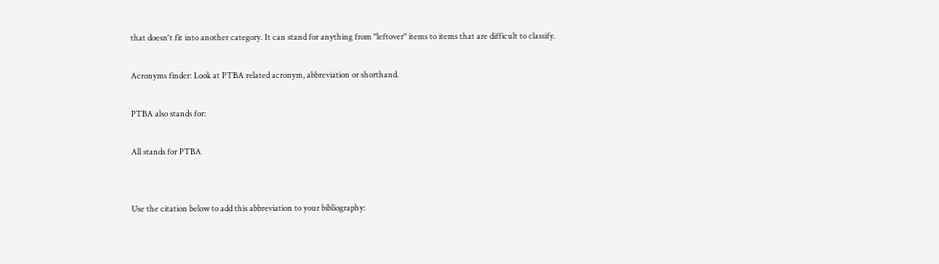that doesn't fit into another category. It can stand for anything from "leftover" items to items that are difficult to classify.

Acronyms finder: Look at PTBA related acronym, abbreviation or shorthand.

PTBA also stands for:

All stands for PTBA


Use the citation below to add this abbreviation to your bibliography: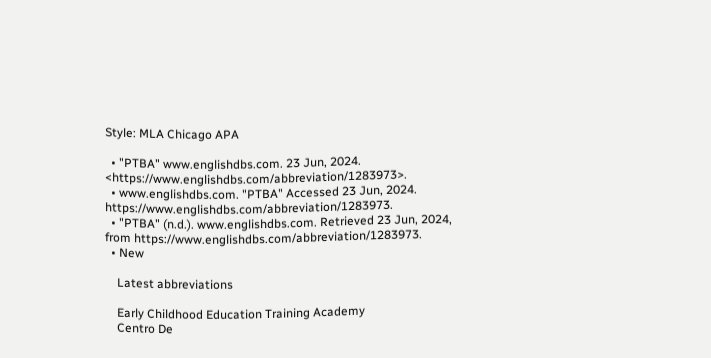Style: MLA Chicago APA

  • "PTBA" www.englishdbs.com. 23 Jun, 2024. <https://www.englishdbs.com/abbreviation/1283973>.
  • www.englishdbs.com. "PTBA" Accessed 23 Jun, 2024. https://www.englishdbs.com/abbreviation/1283973.
  • "PTBA" (n.d.). www.englishdbs.com. Retrieved 23 Jun, 2024, from https://www.englishdbs.com/abbreviation/1283973.
  • New

    Latest abbreviations

    Early Childhood Education Training Academy
    Centro De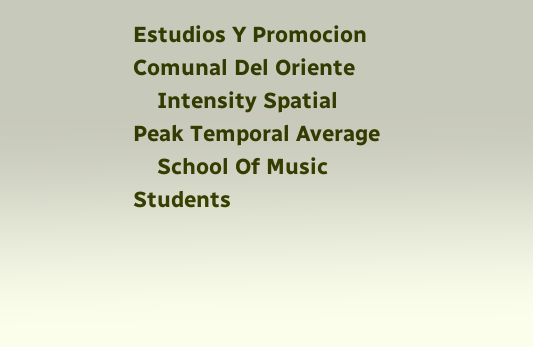Estudios Y Promocion Comunal Del Oriente
    Intensity Spatial Peak Temporal Average
    School Of Music Students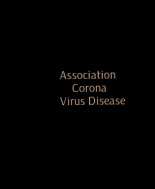Association
    Corona Virus Disease